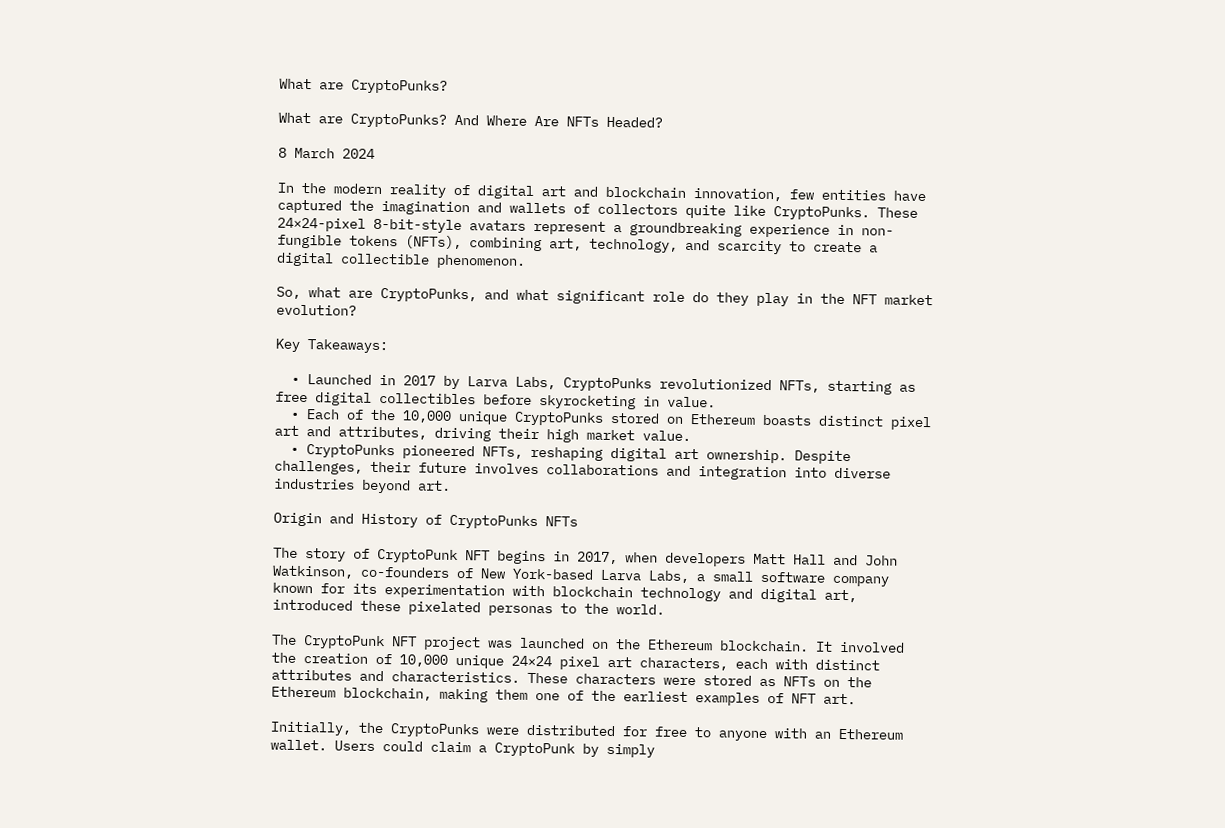What are CryptoPunks?

What are CryptoPunks? And Where Are NFTs Headed?

8 March 2024

In the modern reality of digital art and blockchain innovation, few entities have captured the imagination and wallets of collectors quite like CryptoPunks. These 24×24-pixel 8-bit-style avatars represent a groundbreaking experience in non-fungible tokens (NFTs), combining art, technology, and scarcity to create a digital collectible phenomenon.

So, what are CryptoPunks, and what significant role do they play in the NFT market evolution?

Key Takeaways:

  • Launched in 2017 by Larva Labs, CryptoPunks revolutionized NFTs, starting as free digital collectibles before skyrocketing in value.
  • Each of the 10,000 unique CryptoPunks stored on Ethereum boasts distinct pixel art and attributes, driving their high market value.
  • CryptoPunks pioneered NFTs, reshaping digital art ownership. Despite challenges, their future involves collaborations and integration into diverse industries beyond art.

Origin and History of CryptoPunks NFTs

The story of CryptoPunk NFT begins in 2017, when developers Matt Hall and John Watkinson, co-founders of New York-based Larva Labs, a small software company known for its experimentation with blockchain technology and digital art, introduced these pixelated personas to the world.

The CryptoPunk NFT project was launched on the Ethereum blockchain. It involved the creation of 10,000 unique 24×24 pixel art characters, each with distinct attributes and characteristics. These characters were stored as NFTs on the Ethereum blockchain, making them one of the earliest examples of NFT art.

Initially, the CryptoPunks were distributed for free to anyone with an Ethereum wallet. Users could claim a CryptoPunk by simply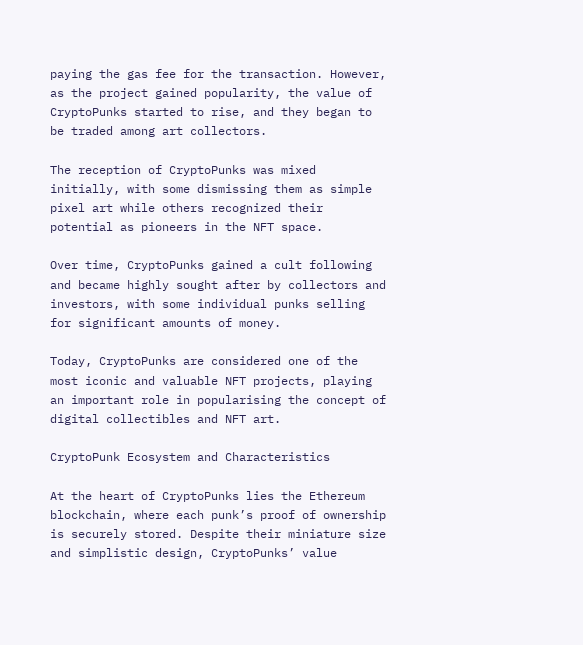paying the gas fee for the transaction. However, as the project gained popularity, the value of CryptoPunks started to rise, and they began to be traded among art collectors.

The reception of CryptoPunks was mixed initially, with some dismissing them as simple pixel art while others recognized their potential as pioneers in the NFT space.

Over time, CryptoPunks gained a cult following and became highly sought after by collectors and investors, with some individual punks selling for significant amounts of money.

Today, CryptoPunks are considered one of the most iconic and valuable NFT projects, playing an important role in popularising the concept of digital collectibles and NFT art.

CryptoPunk Ecosystem and Characteristics

At the heart of CryptoPunks lies the Ethereum blockchain, where each punk’s proof of ownership is securely stored. Despite their miniature size and simplistic design, CryptoPunks’ value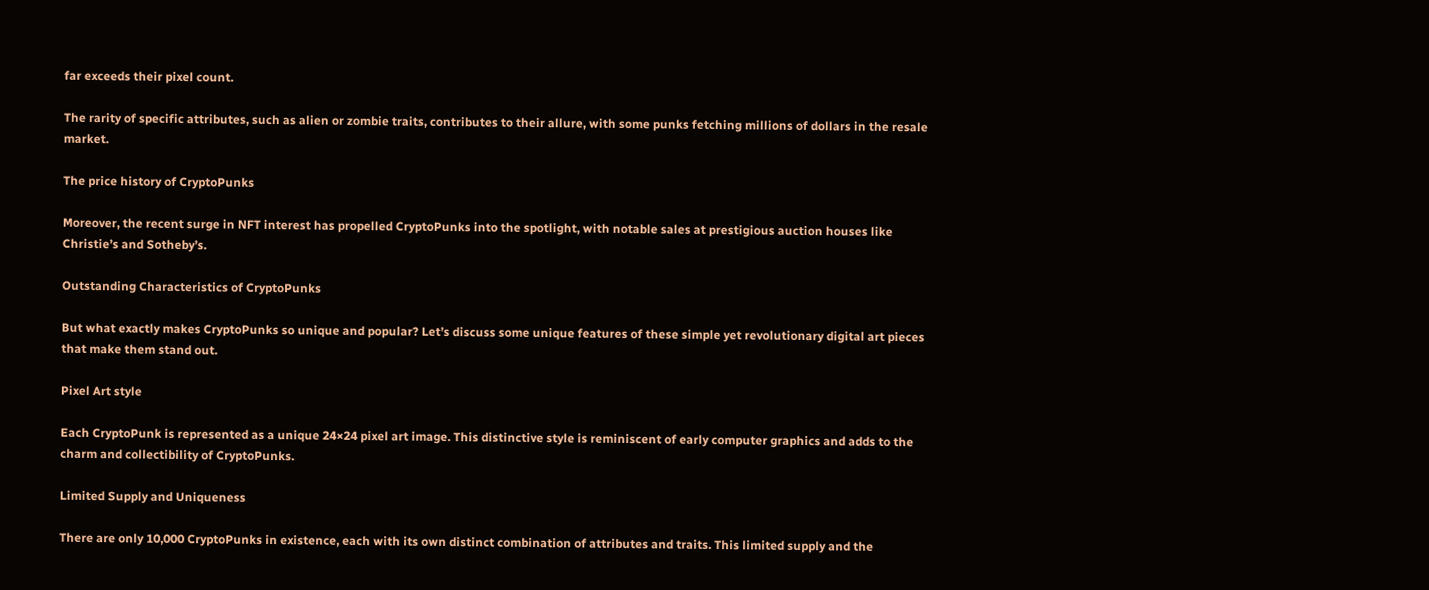far exceeds their pixel count.

The rarity of specific attributes, such as alien or zombie traits, contributes to their allure, with some punks fetching millions of dollars in the resale market.

The price history of CryptoPunks

Moreover, the recent surge in NFT interest has propelled CryptoPunks into the spotlight, with notable sales at prestigious auction houses like Christie’s and Sotheby’s.

Outstanding Characteristics of CryptoPunks

But what exactly makes CryptoPunks so unique and popular? Let’s discuss some unique features of these simple yet revolutionary digital art pieces that make them stand out.

Pixel Art style

Each CryptoPunk is represented as a unique 24×24 pixel art image. This distinctive style is reminiscent of early computer graphics and adds to the charm and collectibility of CryptoPunks.

Limited Supply and Uniqueness

There are only 10,000 CryptoPunks in existence, each with its own distinct combination of attributes and traits. This limited supply and the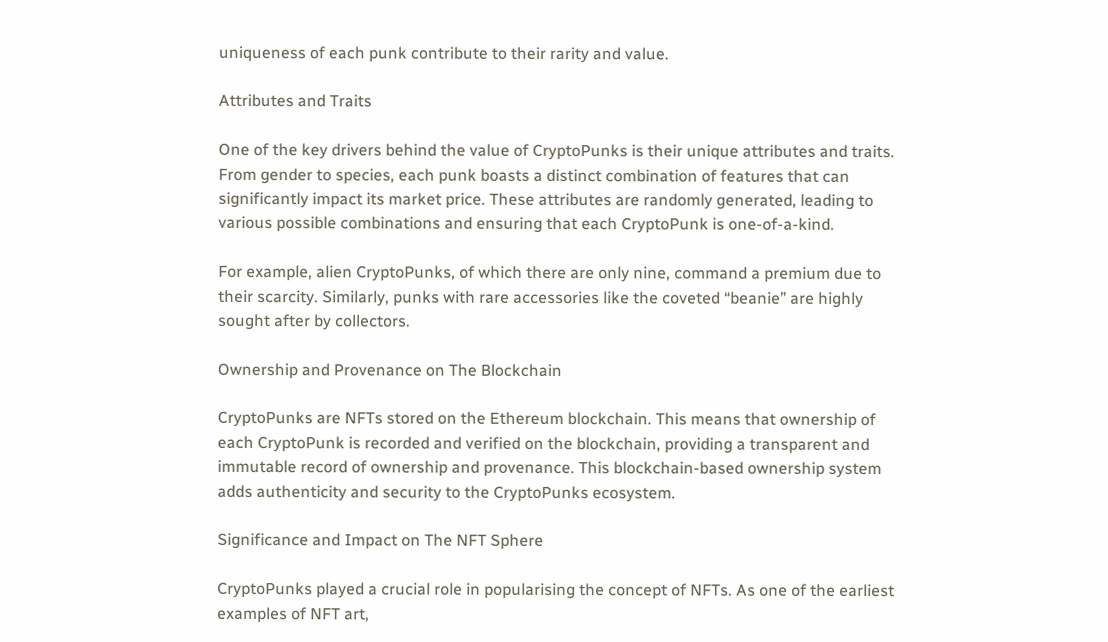uniqueness of each punk contribute to their rarity and value.

Attributes and Traits

One of the key drivers behind the value of CryptoPunks is their unique attributes and traits. From gender to species, each punk boasts a distinct combination of features that can significantly impact its market price. These attributes are randomly generated, leading to various possible combinations and ensuring that each CryptoPunk is one-of-a-kind.

For example, alien CryptoPunks, of which there are only nine, command a premium due to their scarcity. Similarly, punks with rare accessories like the coveted “beanie” are highly sought after by collectors.

Ownership and Provenance on The Blockchain

CryptoPunks are NFTs stored on the Ethereum blockchain. This means that ownership of each CryptoPunk is recorded and verified on the blockchain, providing a transparent and immutable record of ownership and provenance. This blockchain-based ownership system adds authenticity and security to the CryptoPunks ecosystem.

Significance and Impact on The NFT Sphere

CryptoPunks played a crucial role in popularising the concept of NFTs. As one of the earliest examples of NFT art,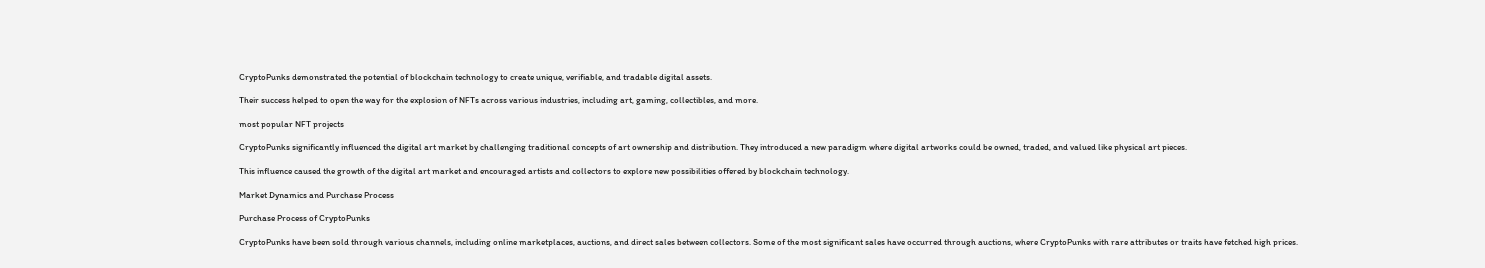CryptoPunks demonstrated the potential of blockchain technology to create unique, verifiable, and tradable digital assets.

Their success helped to open the way for the explosion of NFTs across various industries, including art, gaming, collectibles, and more.

most popular NFT projects

CryptoPunks significantly influenced the digital art market by challenging traditional concepts of art ownership and distribution. They introduced a new paradigm where digital artworks could be owned, traded, and valued like physical art pieces.

This influence caused the growth of the digital art market and encouraged artists and collectors to explore new possibilities offered by blockchain technology.

Market Dynamics and Purchase Process

Purchase Process of CryptoPunks

CryptoPunks have been sold through various channels, including online marketplaces, auctions, and direct sales between collectors. Some of the most significant sales have occurred through auctions, where CryptoPunks with rare attributes or traits have fetched high prices.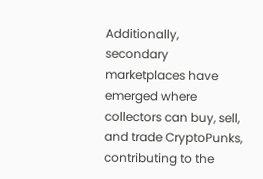Additionally, secondary marketplaces have emerged where collectors can buy, sell, and trade CryptoPunks, contributing to the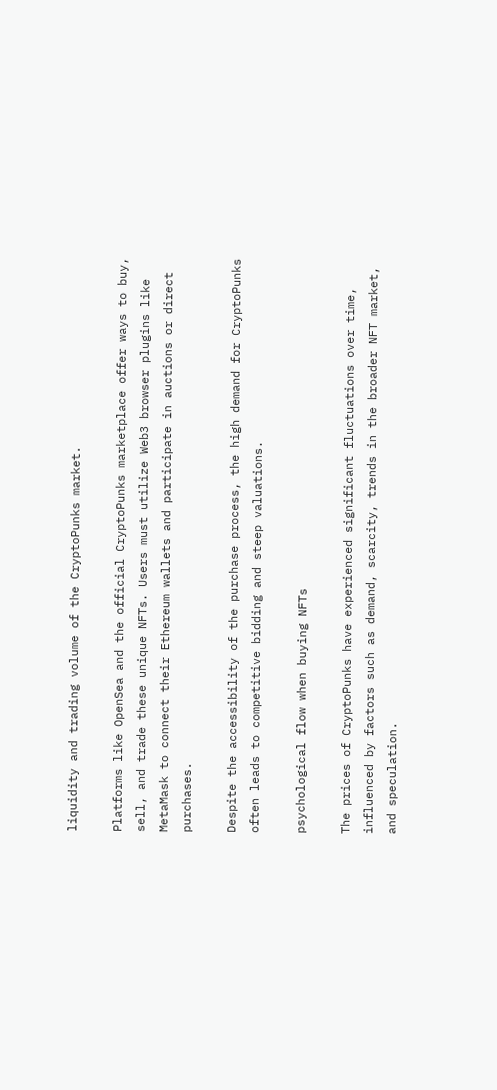liquidity and trading volume of the CryptoPunks market.

Platforms like OpenSea and the official CryptoPunks marketplace offer ways to buy, sell, and trade these unique NFTs. Users must utilize Web3 browser plugins like MetaMask to connect their Ethereum wallets and participate in auctions or direct purchases.

Despite the accessibility of the purchase process, the high demand for CryptoPunks often leads to competitive bidding and steep valuations.

psychological flow when buying NFTs

The prices of CryptoPunks have experienced significant fluctuations over time, influenced by factors such as demand, scarcity, trends in the broader NFT market, and speculation.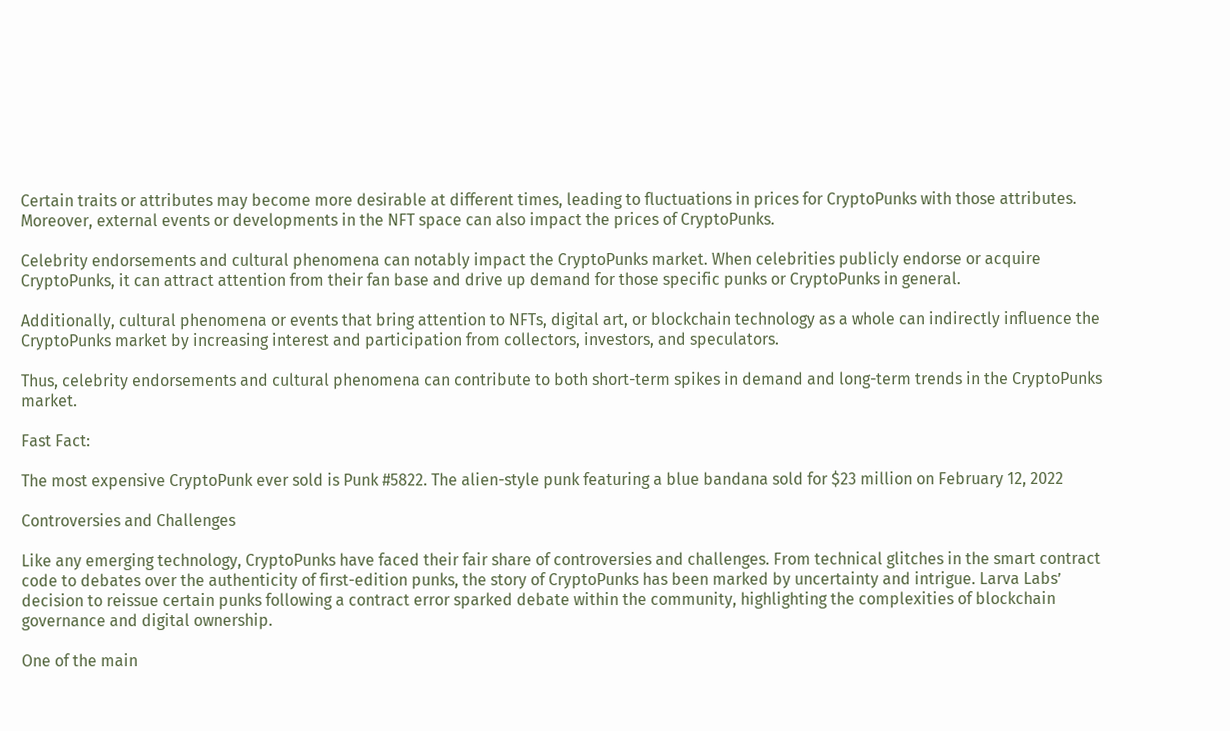Certain traits or attributes may become more desirable at different times, leading to fluctuations in prices for CryptoPunks with those attributes. Moreover, external events or developments in the NFT space can also impact the prices of CryptoPunks.

Celebrity endorsements and cultural phenomena can notably impact the CryptoPunks market. When celebrities publicly endorse or acquire CryptoPunks, it can attract attention from their fan base and drive up demand for those specific punks or CryptoPunks in general.

Additionally, cultural phenomena or events that bring attention to NFTs, digital art, or blockchain technology as a whole can indirectly influence the CryptoPunks market by increasing interest and participation from collectors, investors, and speculators.

Thus, celebrity endorsements and cultural phenomena can contribute to both short-term spikes in demand and long-term trends in the CryptoPunks market.

Fast Fact:

The most expensive CryptoPunk ever sold is Punk #5822. The alien-style punk featuring a blue bandana sold for $23 million on February 12, 2022

Controversies and Challenges

Like any emerging technology, CryptoPunks have faced their fair share of controversies and challenges. From technical glitches in the smart contract code to debates over the authenticity of first-edition punks, the story of CryptoPunks has been marked by uncertainty and intrigue. Larva Labs’ decision to reissue certain punks following a contract error sparked debate within the community, highlighting the complexities of blockchain governance and digital ownership.

One of the main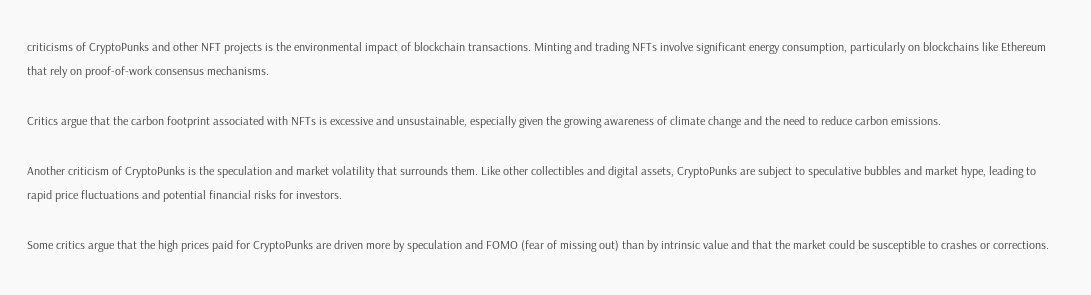criticisms of CryptoPunks and other NFT projects is the environmental impact of blockchain transactions. Minting and trading NFTs involve significant energy consumption, particularly on blockchains like Ethereum that rely on proof-of-work consensus mechanisms.

Critics argue that the carbon footprint associated with NFTs is excessive and unsustainable, especially given the growing awareness of climate change and the need to reduce carbon emissions.

Another criticism of CryptoPunks is the speculation and market volatility that surrounds them. Like other collectibles and digital assets, CryptoPunks are subject to speculative bubbles and market hype, leading to rapid price fluctuations and potential financial risks for investors.

Some critics argue that the high prices paid for CryptoPunks are driven more by speculation and FOMO (fear of missing out) than by intrinsic value and that the market could be susceptible to crashes or corrections.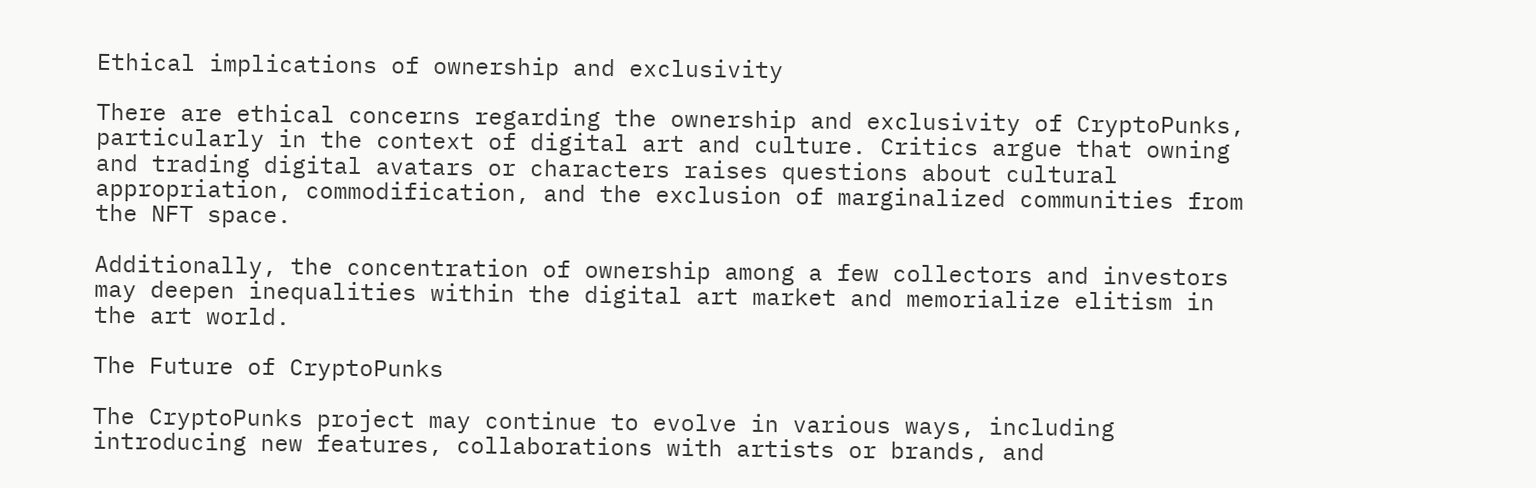Ethical implications of ownership and exclusivity

There are ethical concerns regarding the ownership and exclusivity of CryptoPunks, particularly in the context of digital art and culture. Critics argue that owning and trading digital avatars or characters raises questions about cultural appropriation, commodification, and the exclusion of marginalized communities from the NFT space.

Additionally, the concentration of ownership among a few collectors and investors may deepen inequalities within the digital art market and memorialize elitism in the art world.

The Future of CryptoPunks

The CryptoPunks project may continue to evolve in various ways, including introducing new features, collaborations with artists or brands, and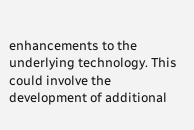enhancements to the underlying technology. This could involve the development of additional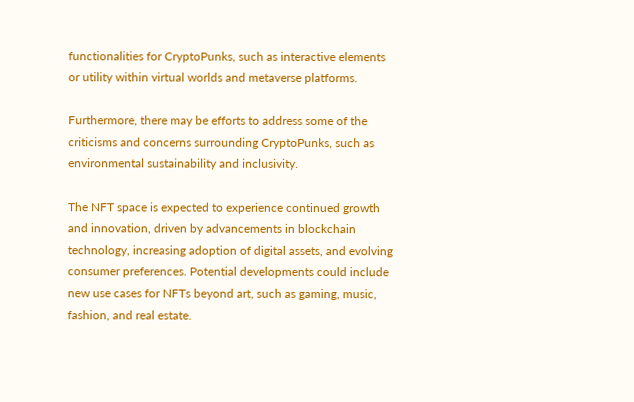functionalities for CryptoPunks, such as interactive elements or utility within virtual worlds and metaverse platforms.

Furthermore, there may be efforts to address some of the criticisms and concerns surrounding CryptoPunks, such as environmental sustainability and inclusivity.

The NFT space is expected to experience continued growth and innovation, driven by advancements in blockchain technology, increasing adoption of digital assets, and evolving consumer preferences. Potential developments could include new use cases for NFTs beyond art, such as gaming, music, fashion, and real estate.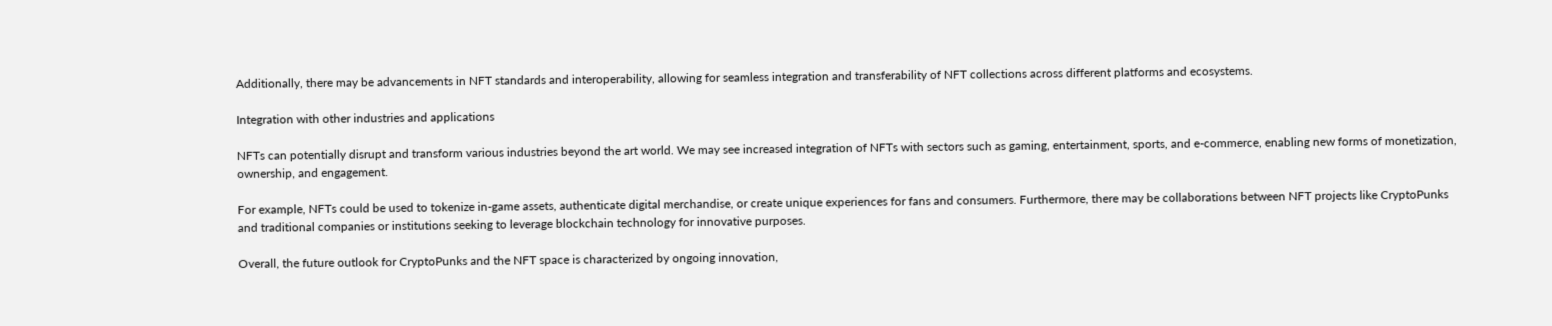Additionally, there may be advancements in NFT standards and interoperability, allowing for seamless integration and transferability of NFT collections across different platforms and ecosystems.

Integration with other industries and applications

NFTs can potentially disrupt and transform various industries beyond the art world. We may see increased integration of NFTs with sectors such as gaming, entertainment, sports, and e-commerce, enabling new forms of monetization, ownership, and engagement.

For example, NFTs could be used to tokenize in-game assets, authenticate digital merchandise, or create unique experiences for fans and consumers. Furthermore, there may be collaborations between NFT projects like CryptoPunks and traditional companies or institutions seeking to leverage blockchain technology for innovative purposes.

Overall, the future outlook for CryptoPunks and the NFT space is characterized by ongoing innovation,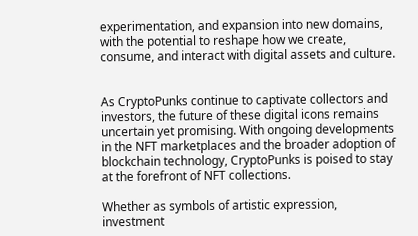experimentation, and expansion into new domains, with the potential to reshape how we create, consume, and interact with digital assets and culture.


As CryptoPunks continue to captivate collectors and investors, the future of these digital icons remains uncertain yet promising. With ongoing developments in the NFT marketplaces and the broader adoption of blockchain technology, CryptoPunks is poised to stay at the forefront of NFT collections.

Whether as symbols of artistic expression, investment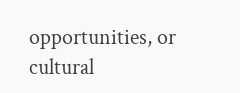opportunities, or cultural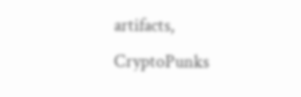artifacts, CryptoPunks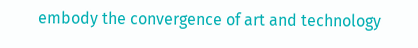embody the convergence of art and technology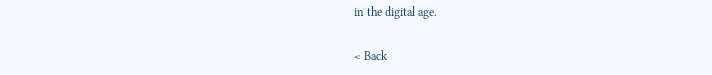in the digital age.

< Back